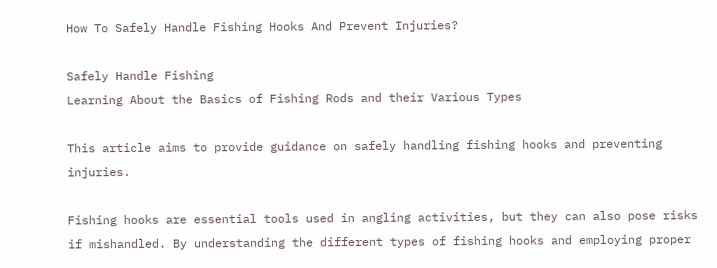How To Safely Handle Fishing Hooks And Prevent Injuries?

Safely Handle Fishing
Learning About the Basics of Fishing Rods and their Various Types

This article aims to provide guidance on safely handling fishing hooks and preventing injuries.

Fishing hooks are essential tools used in angling activities, but they can also pose risks if mishandled. By understanding the different types of fishing hooks and employing proper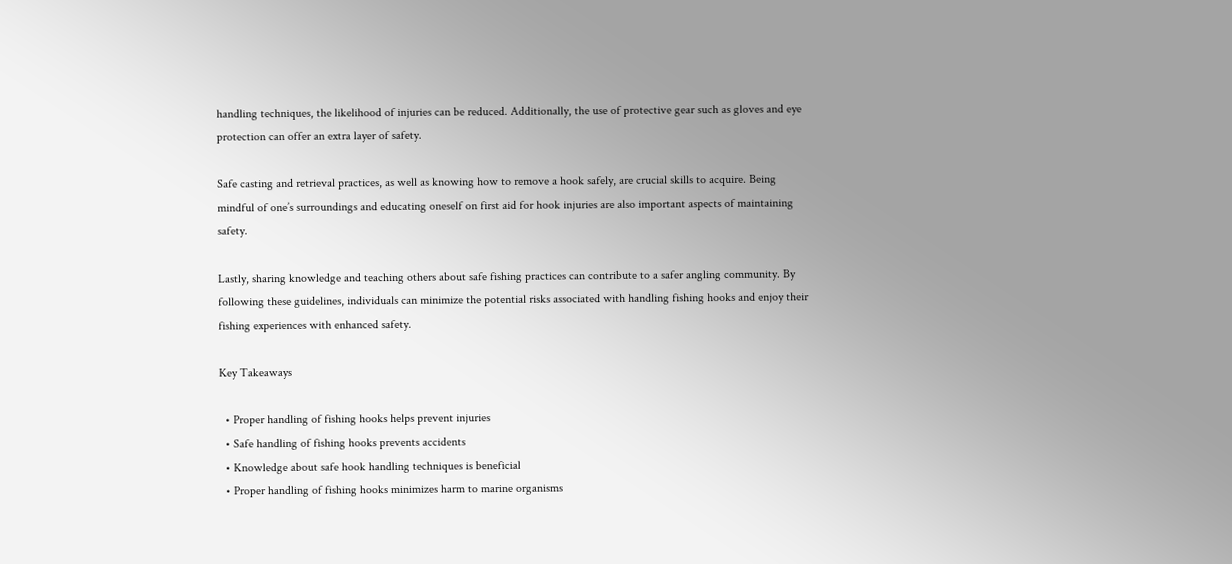handling techniques, the likelihood of injuries can be reduced. Additionally, the use of protective gear such as gloves and eye protection can offer an extra layer of safety.

Safe casting and retrieval practices, as well as knowing how to remove a hook safely, are crucial skills to acquire. Being mindful of one’s surroundings and educating oneself on first aid for hook injuries are also important aspects of maintaining safety.

Lastly, sharing knowledge and teaching others about safe fishing practices can contribute to a safer angling community. By following these guidelines, individuals can minimize the potential risks associated with handling fishing hooks and enjoy their fishing experiences with enhanced safety.

Key Takeaways

  • Proper handling of fishing hooks helps prevent injuries
  • Safe handling of fishing hooks prevents accidents
  • Knowledge about safe hook handling techniques is beneficial
  • Proper handling of fishing hooks minimizes harm to marine organisms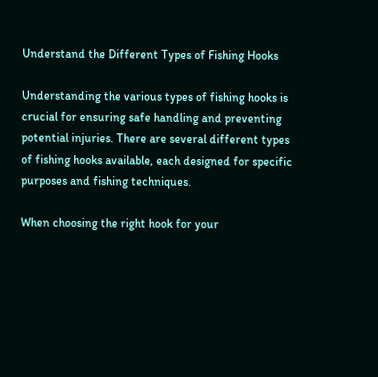Understand the Different Types of Fishing Hooks

Understanding the various types of fishing hooks is crucial for ensuring safe handling and preventing potential injuries. There are several different types of fishing hooks available, each designed for specific purposes and fishing techniques.

When choosing the right hook for your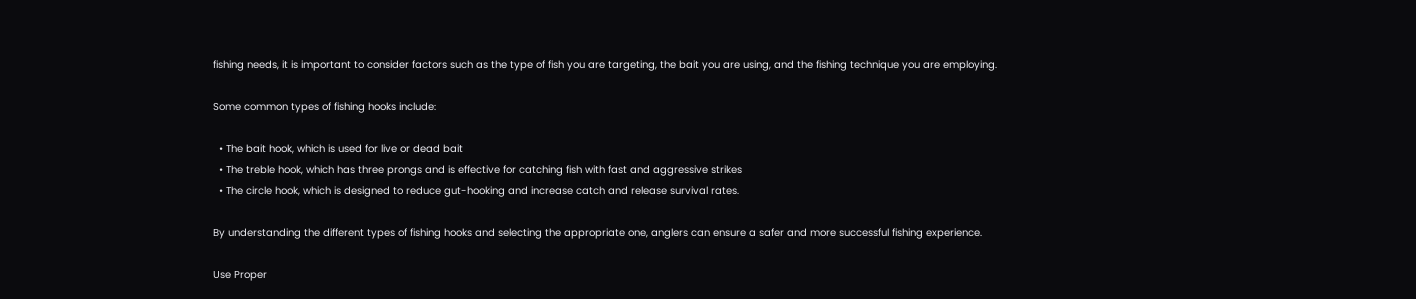fishing needs, it is important to consider factors such as the type of fish you are targeting, the bait you are using, and the fishing technique you are employing.

Some common types of fishing hooks include:

  • The bait hook, which is used for live or dead bait
  • The treble hook, which has three prongs and is effective for catching fish with fast and aggressive strikes
  • The circle hook, which is designed to reduce gut-hooking and increase catch and release survival rates.

By understanding the different types of fishing hooks and selecting the appropriate one, anglers can ensure a safer and more successful fishing experience.

Use Proper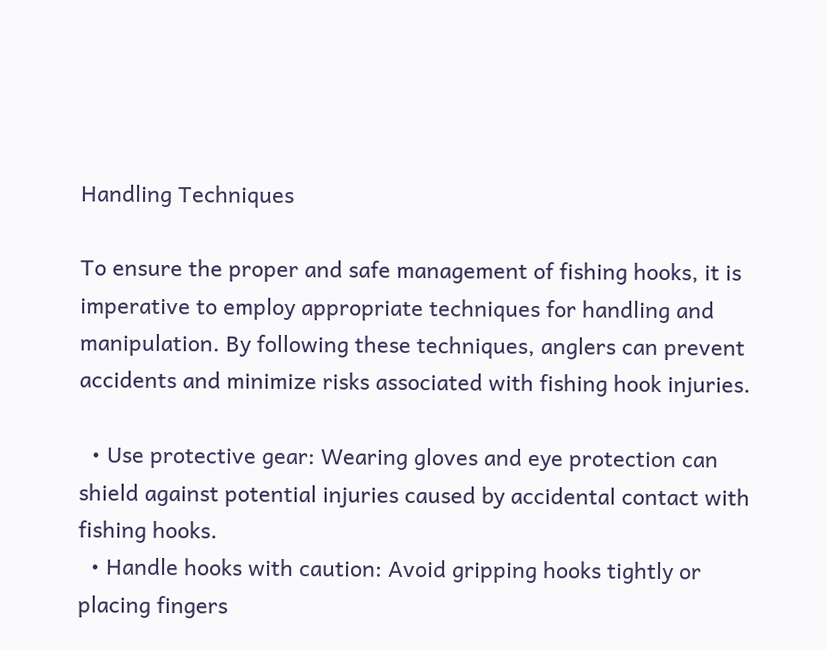Handling Techniques

To ensure the proper and safe management of fishing hooks, it is imperative to employ appropriate techniques for handling and manipulation. By following these techniques, anglers can prevent accidents and minimize risks associated with fishing hook injuries.

  • Use protective gear: Wearing gloves and eye protection can shield against potential injuries caused by accidental contact with fishing hooks.
  • Handle hooks with caution: Avoid gripping hooks tightly or placing fingers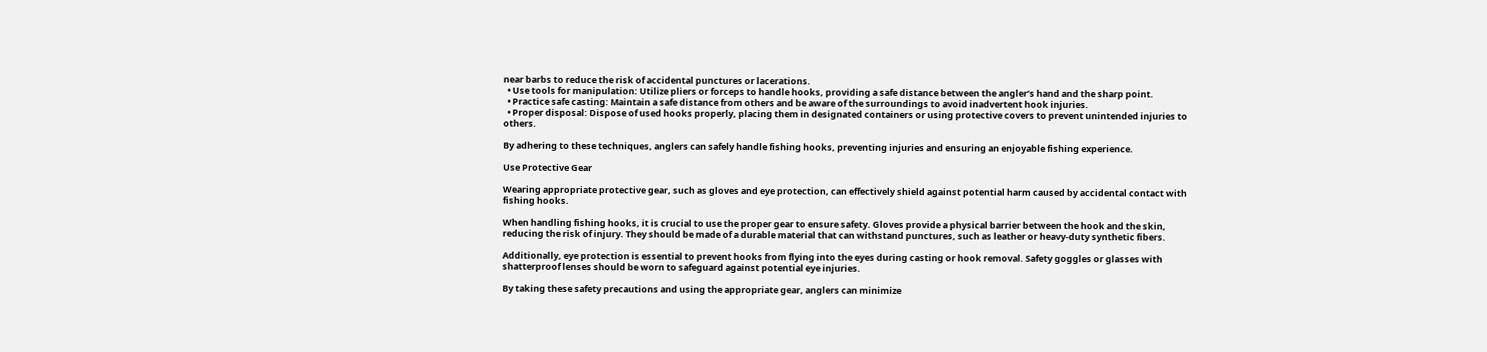near barbs to reduce the risk of accidental punctures or lacerations.
  • Use tools for manipulation: Utilize pliers or forceps to handle hooks, providing a safe distance between the angler’s hand and the sharp point.
  • Practice safe casting: Maintain a safe distance from others and be aware of the surroundings to avoid inadvertent hook injuries.
  • Proper disposal: Dispose of used hooks properly, placing them in designated containers or using protective covers to prevent unintended injuries to others.

By adhering to these techniques, anglers can safely handle fishing hooks, preventing injuries and ensuring an enjoyable fishing experience.

Use Protective Gear

Wearing appropriate protective gear, such as gloves and eye protection, can effectively shield against potential harm caused by accidental contact with fishing hooks.

When handling fishing hooks, it is crucial to use the proper gear to ensure safety. Gloves provide a physical barrier between the hook and the skin, reducing the risk of injury. They should be made of a durable material that can withstand punctures, such as leather or heavy-duty synthetic fibers.

Additionally, eye protection is essential to prevent hooks from flying into the eyes during casting or hook removal. Safety goggles or glasses with shatterproof lenses should be worn to safeguard against potential eye injuries.

By taking these safety precautions and using the appropriate gear, anglers can minimize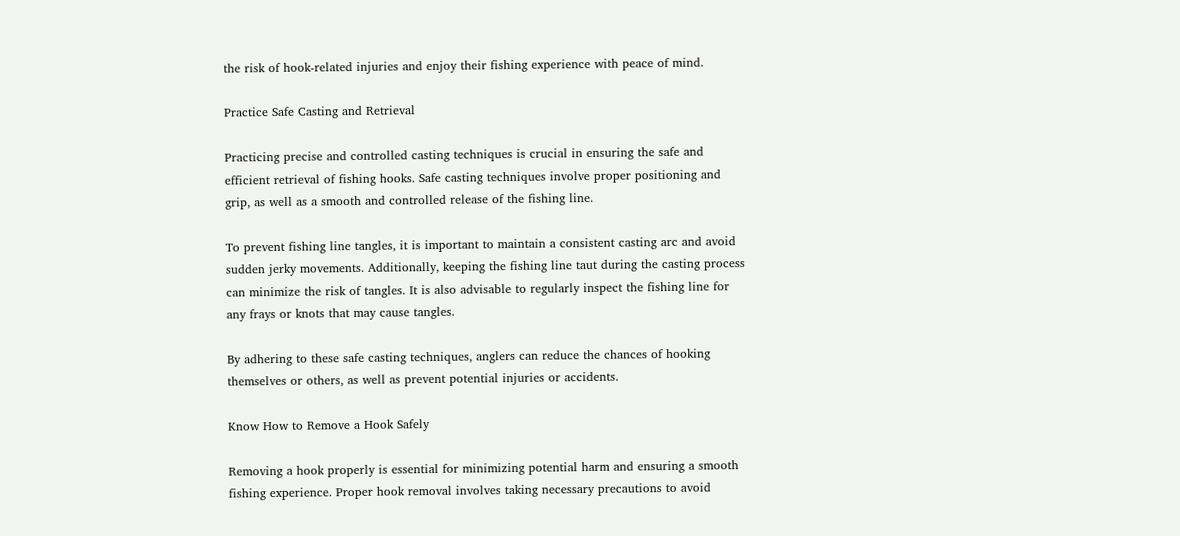the risk of hook-related injuries and enjoy their fishing experience with peace of mind.

Practice Safe Casting and Retrieval

Practicing precise and controlled casting techniques is crucial in ensuring the safe and efficient retrieval of fishing hooks. Safe casting techniques involve proper positioning and grip, as well as a smooth and controlled release of the fishing line.

To prevent fishing line tangles, it is important to maintain a consistent casting arc and avoid sudden jerky movements. Additionally, keeping the fishing line taut during the casting process can minimize the risk of tangles. It is also advisable to regularly inspect the fishing line for any frays or knots that may cause tangles.

By adhering to these safe casting techniques, anglers can reduce the chances of hooking themselves or others, as well as prevent potential injuries or accidents.

Know How to Remove a Hook Safely

Removing a hook properly is essential for minimizing potential harm and ensuring a smooth fishing experience. Proper hook removal involves taking necessary precautions to avoid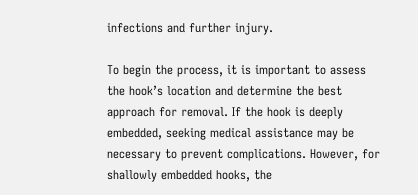infections and further injury.

To begin the process, it is important to assess the hook’s location and determine the best approach for removal. If the hook is deeply embedded, seeking medical assistance may be necessary to prevent complications. However, for shallowly embedded hooks, the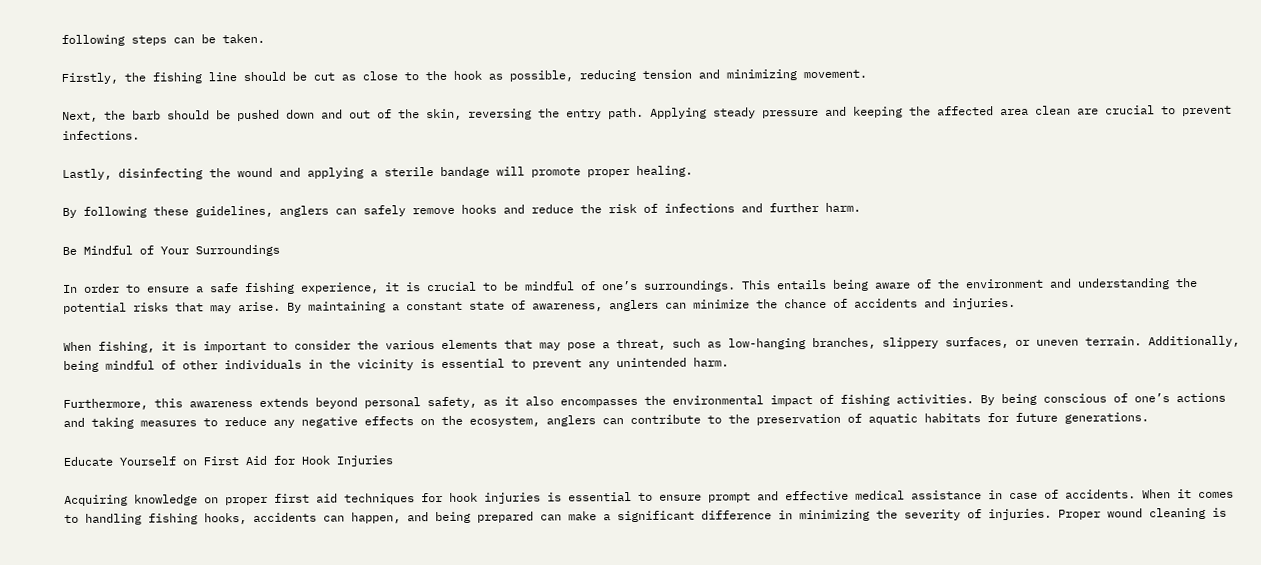following steps can be taken.

Firstly, the fishing line should be cut as close to the hook as possible, reducing tension and minimizing movement.

Next, the barb should be pushed down and out of the skin, reversing the entry path. Applying steady pressure and keeping the affected area clean are crucial to prevent infections.

Lastly, disinfecting the wound and applying a sterile bandage will promote proper healing.

By following these guidelines, anglers can safely remove hooks and reduce the risk of infections and further harm.

Be Mindful of Your Surroundings

In order to ensure a safe fishing experience, it is crucial to be mindful of one’s surroundings. This entails being aware of the environment and understanding the potential risks that may arise. By maintaining a constant state of awareness, anglers can minimize the chance of accidents and injuries.

When fishing, it is important to consider the various elements that may pose a threat, such as low-hanging branches, slippery surfaces, or uneven terrain. Additionally, being mindful of other individuals in the vicinity is essential to prevent any unintended harm.

Furthermore, this awareness extends beyond personal safety, as it also encompasses the environmental impact of fishing activities. By being conscious of one’s actions and taking measures to reduce any negative effects on the ecosystem, anglers can contribute to the preservation of aquatic habitats for future generations.

Educate Yourself on First Aid for Hook Injuries

Acquiring knowledge on proper first aid techniques for hook injuries is essential to ensure prompt and effective medical assistance in case of accidents. When it comes to handling fishing hooks, accidents can happen, and being prepared can make a significant difference in minimizing the severity of injuries. Proper wound cleaning is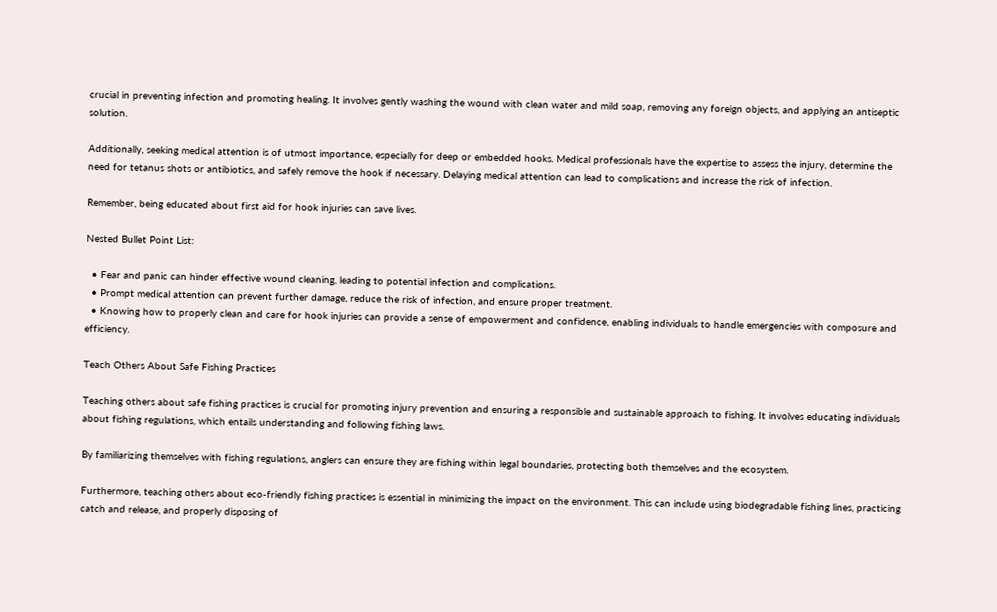crucial in preventing infection and promoting healing. It involves gently washing the wound with clean water and mild soap, removing any foreign objects, and applying an antiseptic solution.

Additionally, seeking medical attention is of utmost importance, especially for deep or embedded hooks. Medical professionals have the expertise to assess the injury, determine the need for tetanus shots or antibiotics, and safely remove the hook if necessary. Delaying medical attention can lead to complications and increase the risk of infection.

Remember, being educated about first aid for hook injuries can save lives.

Nested Bullet Point List:

  • Fear and panic can hinder effective wound cleaning, leading to potential infection and complications.
  • Prompt medical attention can prevent further damage, reduce the risk of infection, and ensure proper treatment.
  • Knowing how to properly clean and care for hook injuries can provide a sense of empowerment and confidence, enabling individuals to handle emergencies with composure and efficiency.

Teach Others About Safe Fishing Practices

Teaching others about safe fishing practices is crucial for promoting injury prevention and ensuring a responsible and sustainable approach to fishing. It involves educating individuals about fishing regulations, which entails understanding and following fishing laws.

By familiarizing themselves with fishing regulations, anglers can ensure they are fishing within legal boundaries, protecting both themselves and the ecosystem.

Furthermore, teaching others about eco-friendly fishing practices is essential in minimizing the impact on the environment. This can include using biodegradable fishing lines, practicing catch and release, and properly disposing of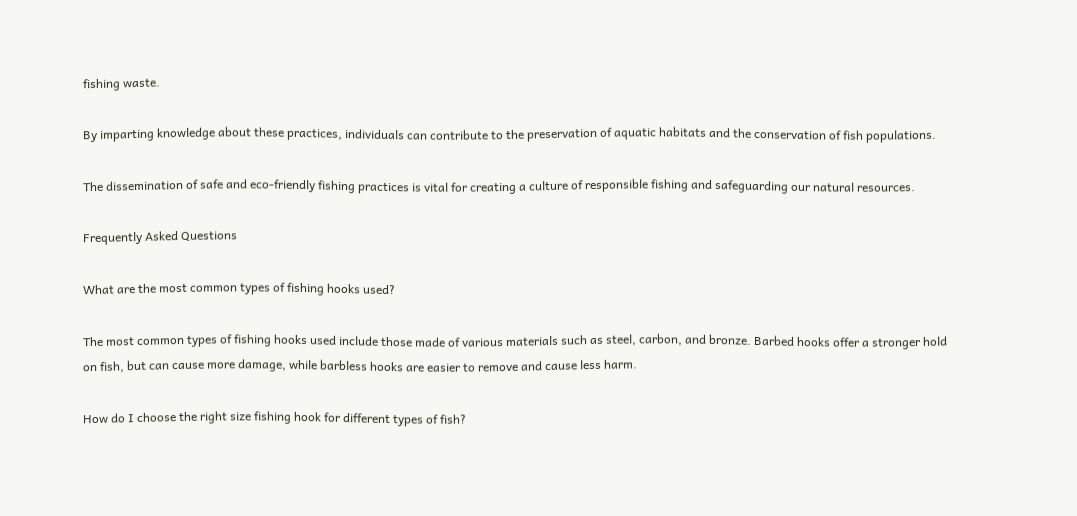fishing waste.

By imparting knowledge about these practices, individuals can contribute to the preservation of aquatic habitats and the conservation of fish populations.

The dissemination of safe and eco-friendly fishing practices is vital for creating a culture of responsible fishing and safeguarding our natural resources.

Frequently Asked Questions

What are the most common types of fishing hooks used?

The most common types of fishing hooks used include those made of various materials such as steel, carbon, and bronze. Barbed hooks offer a stronger hold on fish, but can cause more damage, while barbless hooks are easier to remove and cause less harm.

How do I choose the right size fishing hook for different types of fish?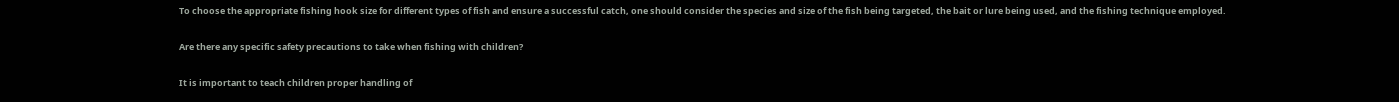To choose the appropriate fishing hook size for different types of fish and ensure a successful catch, one should consider the species and size of the fish being targeted, the bait or lure being used, and the fishing technique employed.

Are there any specific safety precautions to take when fishing with children?

It is important to teach children proper handling of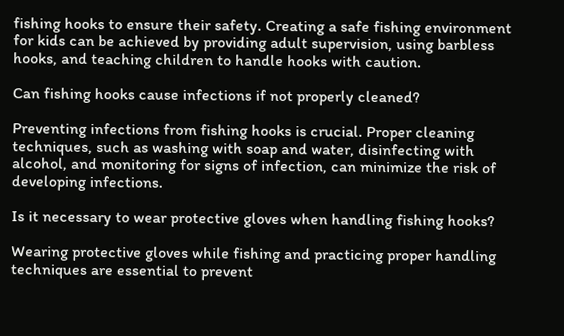fishing hooks to ensure their safety. Creating a safe fishing environment for kids can be achieved by providing adult supervision, using barbless hooks, and teaching children to handle hooks with caution.

Can fishing hooks cause infections if not properly cleaned?

Preventing infections from fishing hooks is crucial. Proper cleaning techniques, such as washing with soap and water, disinfecting with alcohol, and monitoring for signs of infection, can minimize the risk of developing infections.

Is it necessary to wear protective gloves when handling fishing hooks?

Wearing protective gloves while fishing and practicing proper handling techniques are essential to prevent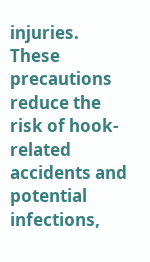injuries. These precautions reduce the risk of hook-related accidents and potential infections,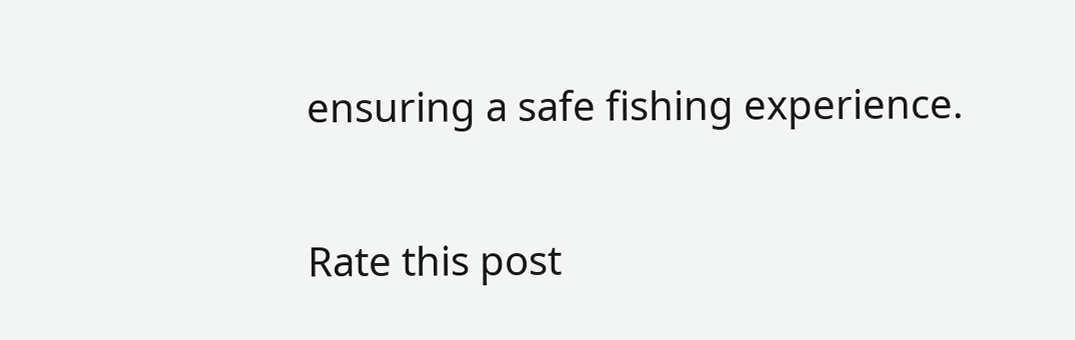ensuring a safe fishing experience.

Rate this post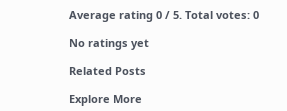Average rating 0 / 5. Total votes: 0

No ratings yet

Related Posts

Explore More